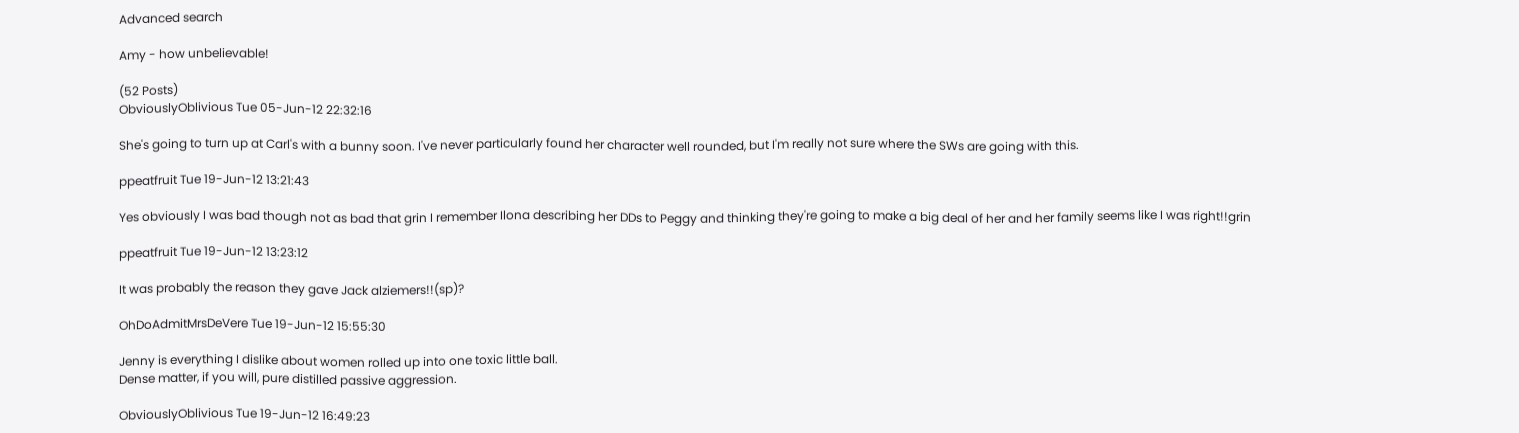Advanced search

Amy - how unbelievable!

(52 Posts)
ObviouslyOblivious Tue 05-Jun-12 22:32:16

She's going to turn up at Carl's with a bunny soon. I've never particularly found her character well rounded, but I'm really not sure where the SWs are going with this.

ppeatfruit Tue 19-Jun-12 13:21:43

Yes obviously I was bad though not as bad that grin I remember Ilona describing her DDs to Peggy and thinking they're going to make a big deal of her and her family seems like I was right!!grin

ppeatfruit Tue 19-Jun-12 13:23:12

It was probably the reason they gave Jack alziemers!!(sp)?

OhDoAdmitMrsDeVere Tue 19-Jun-12 15:55:30

Jenny is everything I dislike about women rolled up into one toxic little ball.
Dense matter, if you will, pure distilled passive aggression.

ObviouslyOblivious Tue 19-Jun-12 16:49:23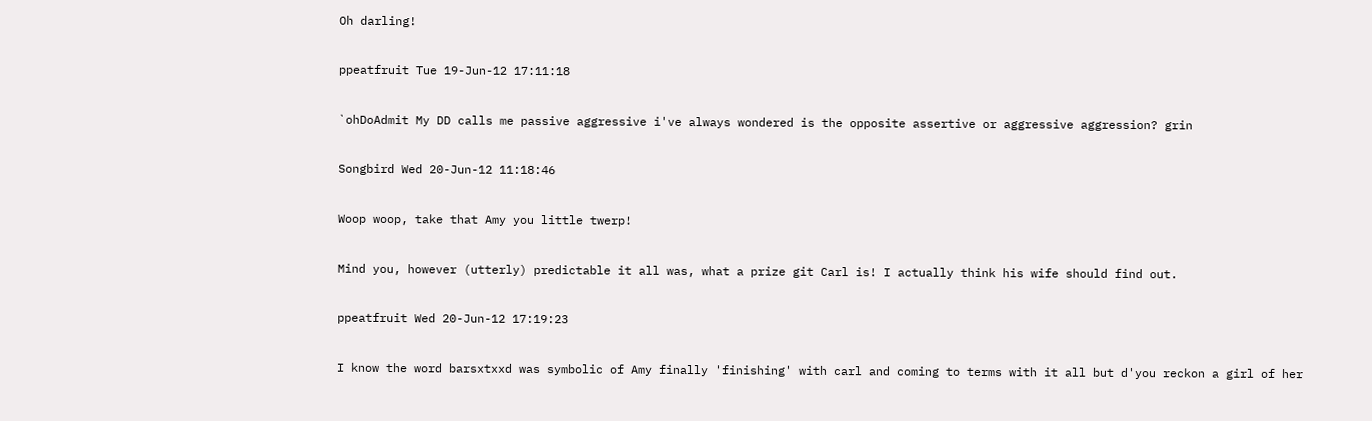Oh darling!

ppeatfruit Tue 19-Jun-12 17:11:18

`ohDoAdmit My DD calls me passive aggressive i've always wondered is the opposite assertive or aggressive aggression? grin

Songbird Wed 20-Jun-12 11:18:46

Woop woop, take that Amy you little twerp!

Mind you, however (utterly) predictable it all was, what a prize git Carl is! I actually think his wife should find out.

ppeatfruit Wed 20-Jun-12 17:19:23

I know the word barsxtxxd was symbolic of Amy finally 'finishing' with carl and coming to terms with it all but d'you reckon a girl of her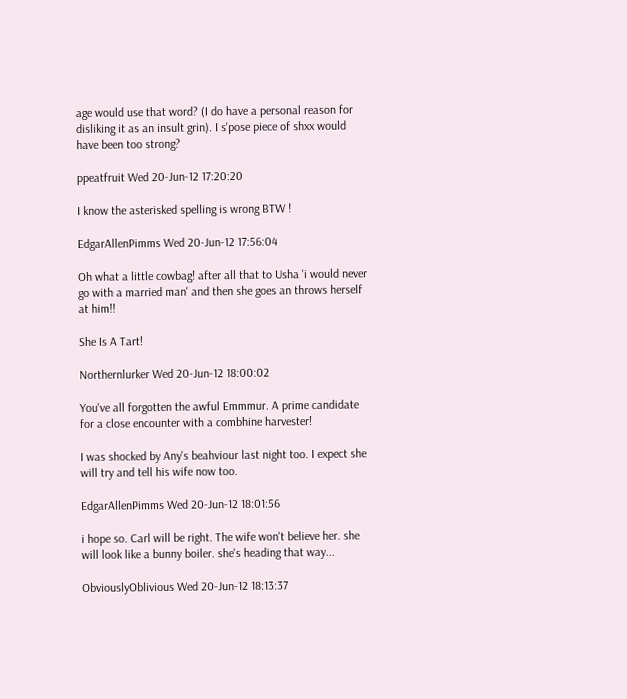age would use that word? (I do have a personal reason for disliking it as an insult grin). I s'pose piece of shxx would have been too strong?

ppeatfruit Wed 20-Jun-12 17:20:20

I know the asterisked spelling is wrong BTW !

EdgarAllenPimms Wed 20-Jun-12 17:56:04

Oh what a little cowbag! after all that to Usha 'i would never go with a married man' and then she goes an throws herself at him!!

She Is A Tart!

Northernlurker Wed 20-Jun-12 18:00:02

You've all forgotten the awful Emmmur. A prime candidate for a close encounter with a combhine harvester!

I was shocked by Any's beahviour last night too. I expect she will try and tell his wife now too.

EdgarAllenPimms Wed 20-Jun-12 18:01:56

i hope so. Carl will be right. The wife won't believe her. she will look like a bunny boiler. she's heading that way...

ObviouslyOblivious Wed 20-Jun-12 18:13:37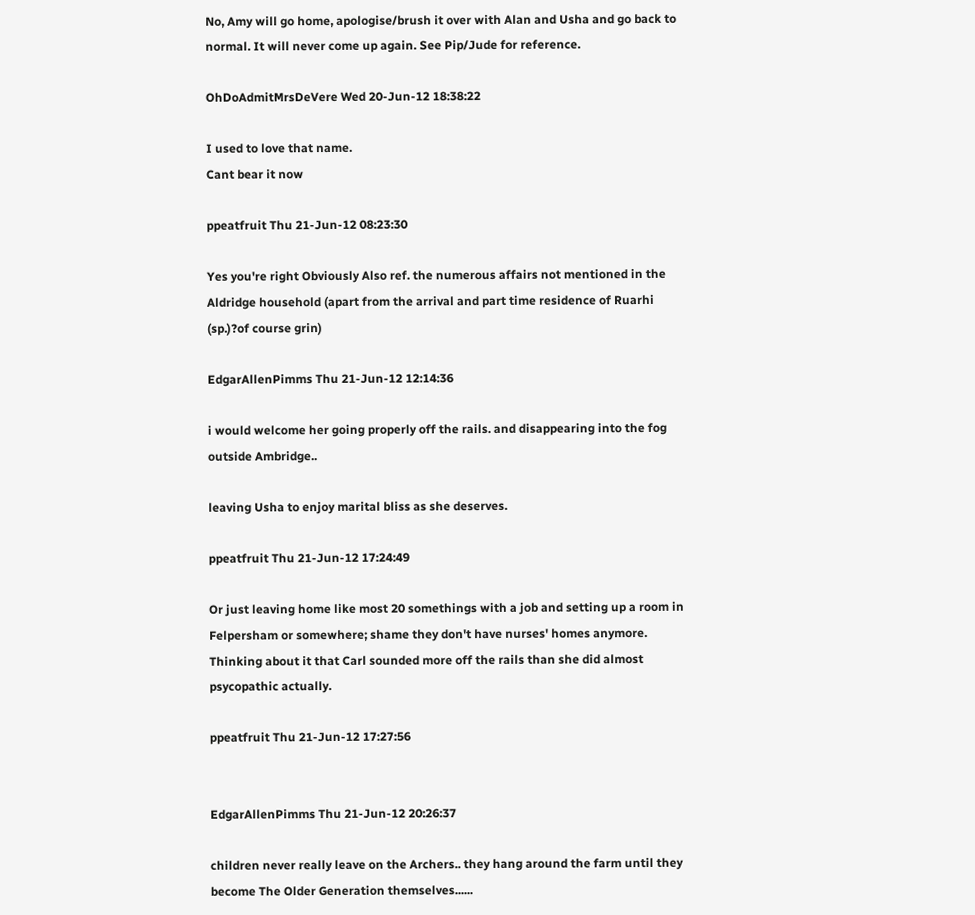No, Amy will go home, apologise/brush it over with Alan and Usha and go back to normal. It will never come up again. See Pip/Jude for reference.

OhDoAdmitMrsDeVere Wed 20-Jun-12 18:38:22

I used to love that name.
Cant bear it now

ppeatfruit Thu 21-Jun-12 08:23:30

Yes you're right Obviously Also ref. the numerous affairs not mentioned in the Aldridge household (apart from the arrival and part time residence of Ruarhi (sp.)?of course grin)

EdgarAllenPimms Thu 21-Jun-12 12:14:36

i would welcome her going properly off the rails. and disappearing into the fog outside Ambridge..

leaving Usha to enjoy marital bliss as she deserves.

ppeatfruit Thu 21-Jun-12 17:24:49

Or just leaving home like most 20 somethings with a job and setting up a room in Felpersham or somewhere; shame they don't have nurses' homes anymore. Thinking about it that Carl sounded more off the rails than she did almost psycopathic actually.

ppeatfruit Thu 21-Jun-12 17:27:56


EdgarAllenPimms Thu 21-Jun-12 20:26:37

children never really leave on the Archers.. they hang around the farm until they become The Older Generation themselves......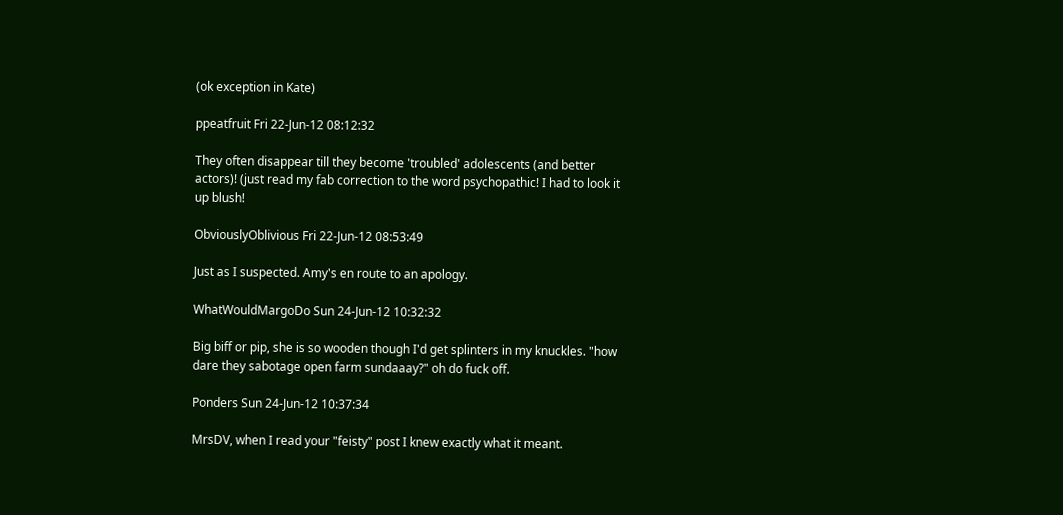(ok exception in Kate)

ppeatfruit Fri 22-Jun-12 08:12:32

They often disappear till they become 'troubled' adolescents (and better actors)! (just read my fab correction to the word psychopathic! I had to look it up blush!

ObviouslyOblivious Fri 22-Jun-12 08:53:49

Just as I suspected. Amy's en route to an apology.

WhatWouldMargoDo Sun 24-Jun-12 10:32:32

Big biff or pip, she is so wooden though I'd get splinters in my knuckles. "how dare they sabotage open farm sundaaay?" oh do fuck off.

Ponders Sun 24-Jun-12 10:37:34

MrsDV, when I read your "feisty" post I knew exactly what it meant.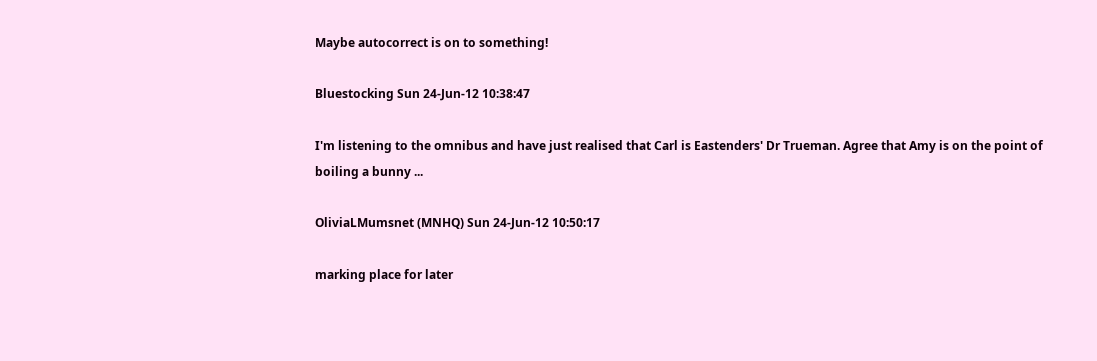Maybe autocorrect is on to something!

Bluestocking Sun 24-Jun-12 10:38:47

I'm listening to the omnibus and have just realised that Carl is Eastenders' Dr Trueman. Agree that Amy is on the point of boiling a bunny ...

OliviaLMumsnet (MNHQ) Sun 24-Jun-12 10:50:17

marking place for later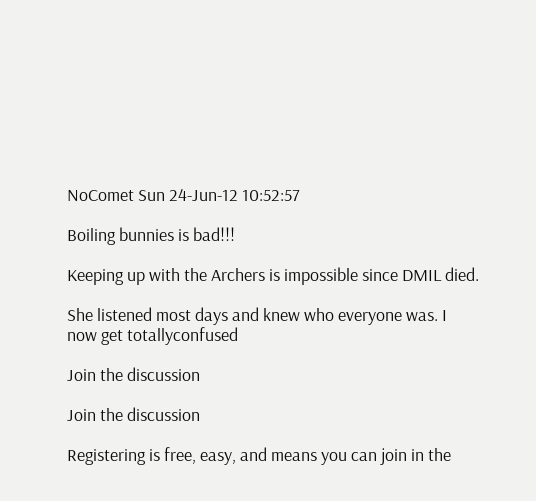NoComet Sun 24-Jun-12 10:52:57

Boiling bunnies is bad!!!

Keeping up with the Archers is impossible since DMIL died.

She listened most days and knew who everyone was. I now get totallyconfused

Join the discussion

Join the discussion

Registering is free, easy, and means you can join in the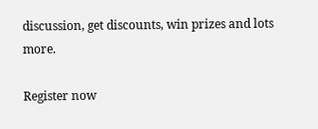discussion, get discounts, win prizes and lots more.

Register now